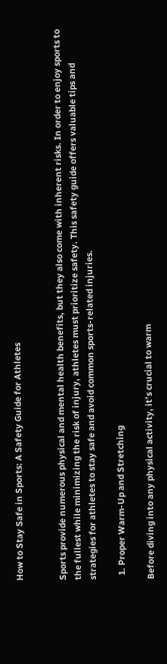How to Stay Safe in Sports: A Safety Guide for Athletes


Sports provide numerous physical and mental health benefits, but they also come with inherent risks. In order to enjoy sports to the fullest while minimizing the risk of injury, athletes must prioritize safety. This safety guide offers valuable tips and strategies for athletes to stay safe and avoid common sports-related injuries.

  1. Proper Warm-Up and Stretching

Before diving into any physical activity, it’s crucial to warm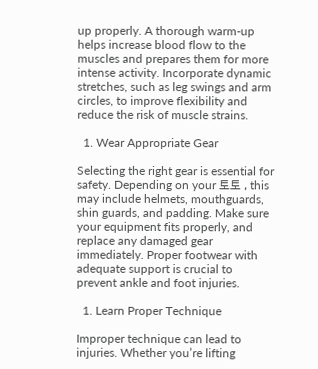up properly. A thorough warm-up helps increase blood flow to the muscles and prepares them for more intense activity. Incorporate dynamic stretches, such as leg swings and arm circles, to improve flexibility and reduce the risk of muscle strains.

  1. Wear Appropriate Gear

Selecting the right gear is essential for safety. Depending on your 토토 , this may include helmets, mouthguards, shin guards, and padding. Make sure your equipment fits properly, and replace any damaged gear immediately. Proper footwear with adequate support is crucial to prevent ankle and foot injuries.

  1. Learn Proper Technique

Improper technique can lead to injuries. Whether you’re lifting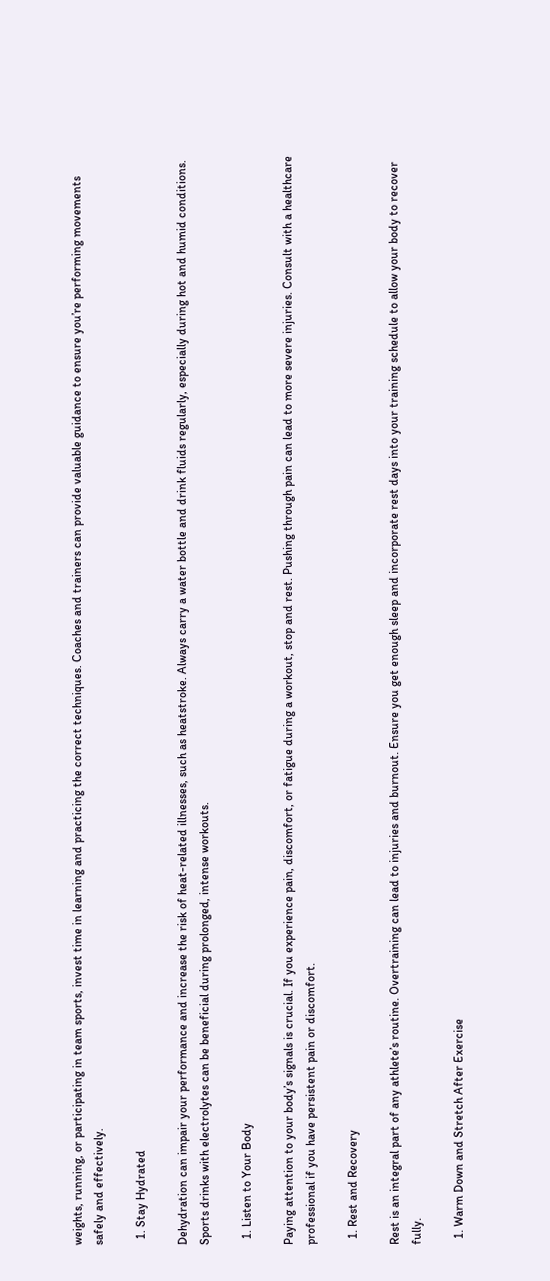weights, running, or participating in team sports, invest time in learning and practicing the correct techniques. Coaches and trainers can provide valuable guidance to ensure you’re performing movements safely and effectively.

  1. Stay Hydrated

Dehydration can impair your performance and increase the risk of heat-related illnesses, such as heatstroke. Always carry a water bottle and drink fluids regularly, especially during hot and humid conditions. Sports drinks with electrolytes can be beneficial during prolonged, intense workouts.

  1. Listen to Your Body

Paying attention to your body’s signals is crucial. If you experience pain, discomfort, or fatigue during a workout, stop and rest. Pushing through pain can lead to more severe injuries. Consult with a healthcare professional if you have persistent pain or discomfort.

  1. Rest and Recovery

Rest is an integral part of any athlete’s routine. Overtraining can lead to injuries and burnout. Ensure you get enough sleep and incorporate rest days into your training schedule to allow your body to recover fully.

  1. Warm Down and Stretch After Exercise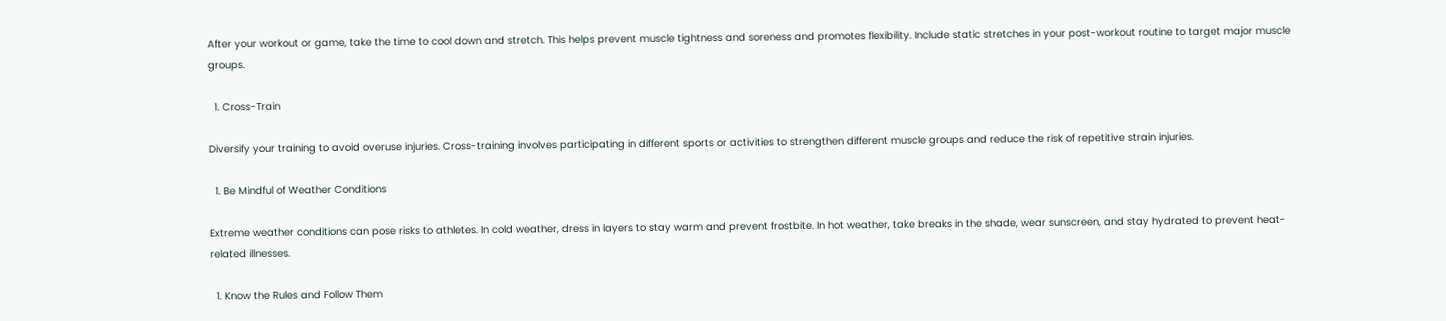After your workout or game, take the time to cool down and stretch. This helps prevent muscle tightness and soreness and promotes flexibility. Include static stretches in your post-workout routine to target major muscle groups.

  1. Cross-Train

Diversify your training to avoid overuse injuries. Cross-training involves participating in different sports or activities to strengthen different muscle groups and reduce the risk of repetitive strain injuries.

  1. Be Mindful of Weather Conditions

Extreme weather conditions can pose risks to athletes. In cold weather, dress in layers to stay warm and prevent frostbite. In hot weather, take breaks in the shade, wear sunscreen, and stay hydrated to prevent heat-related illnesses.

  1. Know the Rules and Follow Them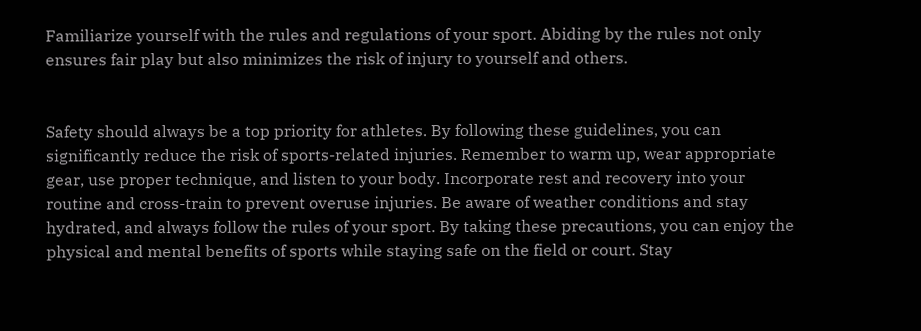Familiarize yourself with the rules and regulations of your sport. Abiding by the rules not only ensures fair play but also minimizes the risk of injury to yourself and others.


Safety should always be a top priority for athletes. By following these guidelines, you can significantly reduce the risk of sports-related injuries. Remember to warm up, wear appropriate gear, use proper technique, and listen to your body. Incorporate rest and recovery into your routine and cross-train to prevent overuse injuries. Be aware of weather conditions and stay hydrated, and always follow the rules of your sport. By taking these precautions, you can enjoy the physical and mental benefits of sports while staying safe on the field or court. Stay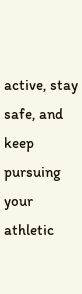active, stay safe, and keep pursuing your athletic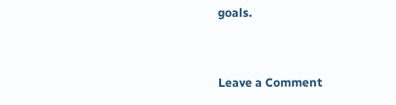goals.


Leave a Comment